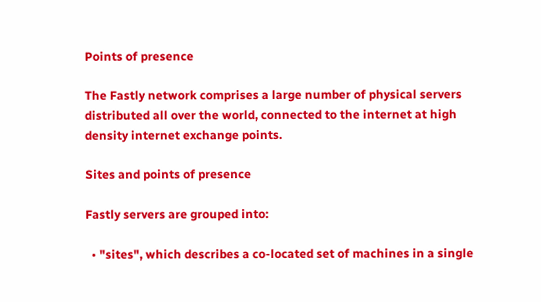Points of presence

The Fastly network comprises a large number of physical servers distributed all over the world, connected to the internet at high density internet exchange points.

Sites and points of presence

Fastly servers are grouped into:

  • "sites", which describes a co-located set of machines in a single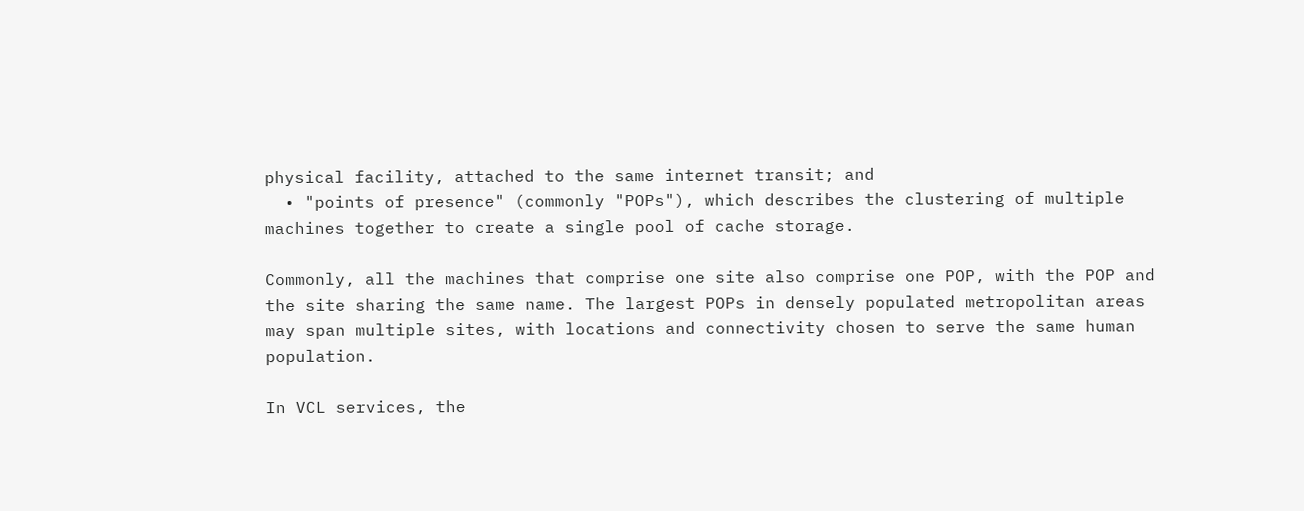physical facility, attached to the same internet transit; and
  • "points of presence" (commonly "POPs"), which describes the clustering of multiple machines together to create a single pool of cache storage.

Commonly, all the machines that comprise one site also comprise one POP, with the POP and the site sharing the same name. The largest POPs in densely populated metropolitan areas may span multiple sites, with locations and connectivity chosen to serve the same human population.

In VCL services, the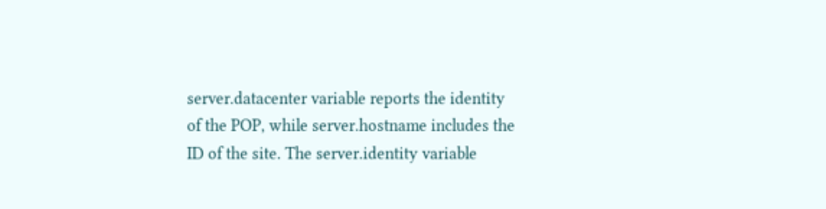server.datacenter variable reports the identity of the POP, while server.hostname includes the ID of the site. The server.identity variable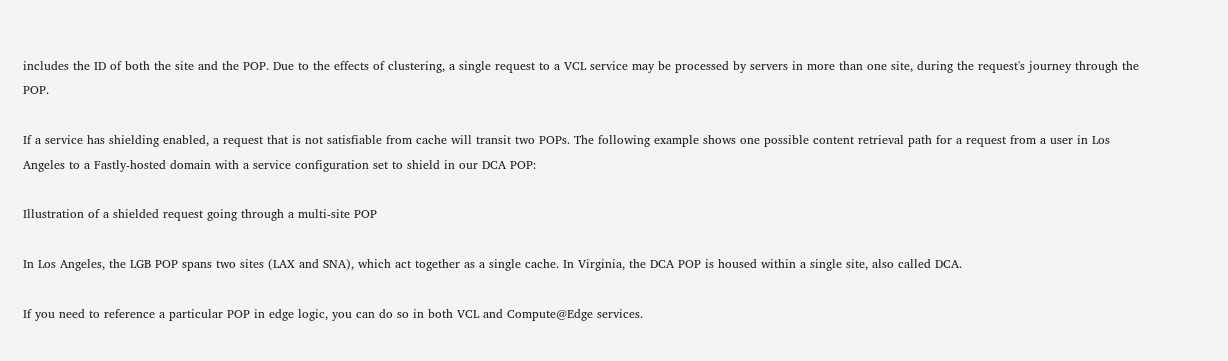includes the ID of both the site and the POP. Due to the effects of clustering, a single request to a VCL service may be processed by servers in more than one site, during the request's journey through the POP.

If a service has shielding enabled, a request that is not satisfiable from cache will transit two POPs. The following example shows one possible content retrieval path for a request from a user in Los Angeles to a Fastly-hosted domain with a service configuration set to shield in our DCA POP:

Illustration of a shielded request going through a multi-site POP

In Los Angeles, the LGB POP spans two sites (LAX and SNA), which act together as a single cache. In Virginia, the DCA POP is housed within a single site, also called DCA.

If you need to reference a particular POP in edge logic, you can do so in both VCL and Compute@Edge services.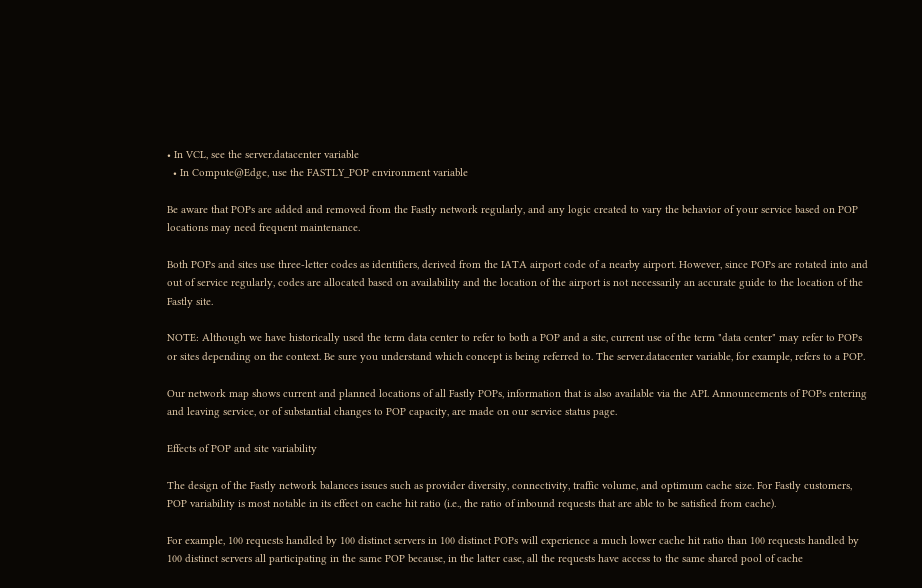• In VCL, see the server.datacenter variable
  • In Compute@Edge, use the FASTLY_POP environment variable

Be aware that POPs are added and removed from the Fastly network regularly, and any logic created to vary the behavior of your service based on POP locations may need frequent maintenance.

Both POPs and sites use three-letter codes as identifiers, derived from the IATA airport code of a nearby airport. However, since POPs are rotated into and out of service regularly, codes are allocated based on availability and the location of the airport is not necessarily an accurate guide to the location of the Fastly site.

NOTE: Although we have historically used the term data center to refer to both a POP and a site, current use of the term "data center" may refer to POPs or sites depending on the context. Be sure you understand which concept is being referred to. The server.datacenter variable, for example, refers to a POP.

Our network map shows current and planned locations of all Fastly POPs, information that is also available via the API. Announcements of POPs entering and leaving service, or of substantial changes to POP capacity, are made on our service status page.

Effects of POP and site variability

The design of the Fastly network balances issues such as provider diversity, connectivity, traffic volume, and optimum cache size. For Fastly customers, POP variability is most notable in its effect on cache hit ratio (i.e., the ratio of inbound requests that are able to be satisfied from cache).

For example, 100 requests handled by 100 distinct servers in 100 distinct POPs will experience a much lower cache hit ratio than 100 requests handled by 100 distinct servers all participating in the same POP because, in the latter case, all the requests have access to the same shared pool of cache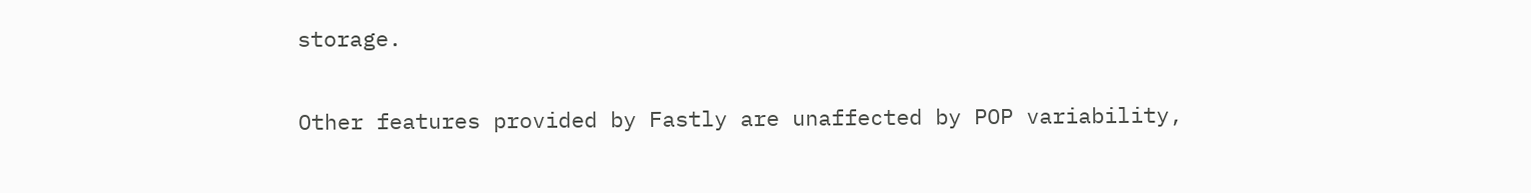storage.

Other features provided by Fastly are unaffected by POP variability,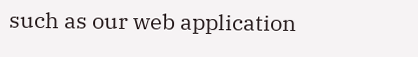such as our web application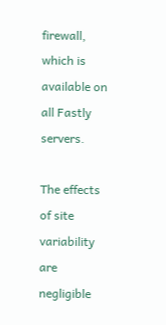firewall, which is available on all Fastly servers.

The effects of site variability are negligible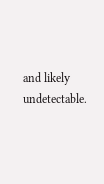and likely undetectable.